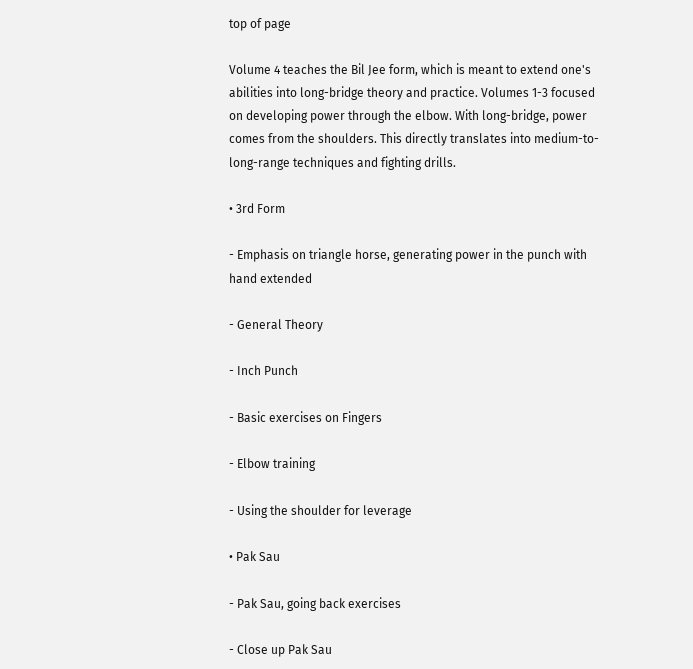top of page

Volume 4 teaches the Bil Jee form, which is meant to extend one's abilities into long-bridge theory and practice. Volumes 1-3 focused on developing power through the elbow. With long-bridge, power comes from the shoulders. This directly translates into medium-to-long-range techniques and fighting drills.

• 3rd Form

- Emphasis on triangle horse, generating power in the punch with hand extended

- General Theory

- Inch Punch

- Basic exercises on Fingers

- Elbow training

- Using the shoulder for leverage

• Pak Sau

- Pak Sau, going back exercises

- Close up Pak Sau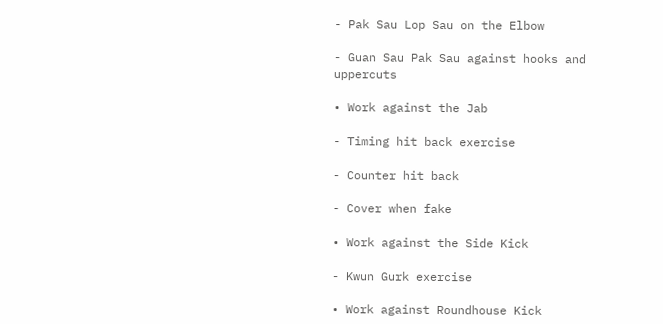- Pak Sau Lop Sau on the Elbow

- Guan Sau Pak Sau against hooks and uppercuts

• Work against the Jab

- Timing hit back exercise

- Counter hit back

- Cover when fake

• Work against the Side Kick

- Kwun Gurk exercise

• Work against Roundhouse Kick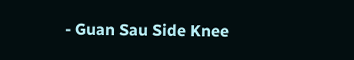- Guan Sau Side Knee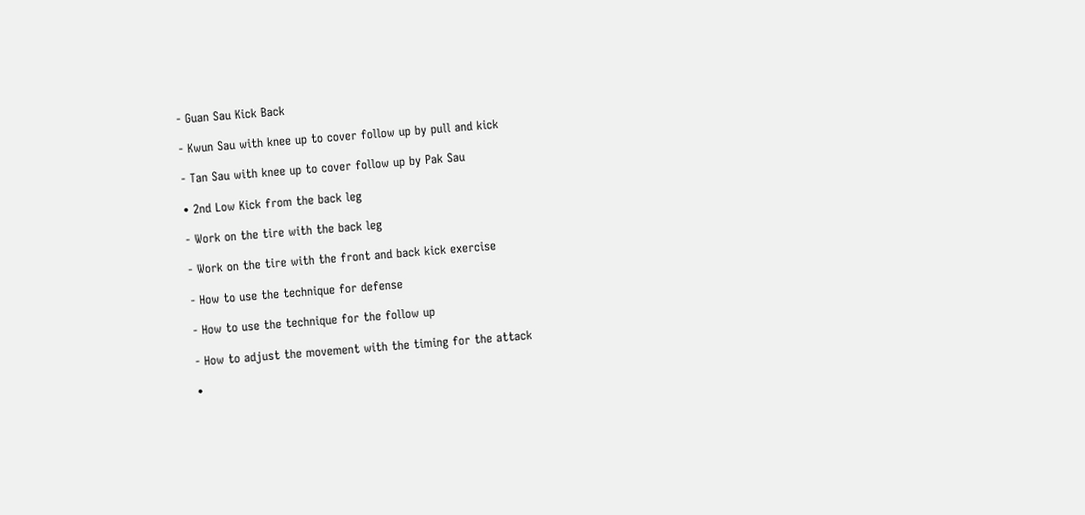- Guan Sau Kick Back

- Kwun Sau with knee up to cover follow up by pull and kick

- Tan Sau with knee up to cover follow up by Pak Sau

• 2nd Low Kick from the back leg

- Work on the tire with the back leg

- Work on the tire with the front and back kick exercise

- How to use the technique for defense

- How to use the technique for the follow up

- How to adjust the movement with the timing for the attack

•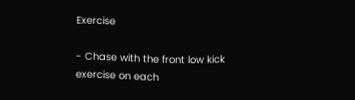Exercise

- Chase with the front low kick exercise on each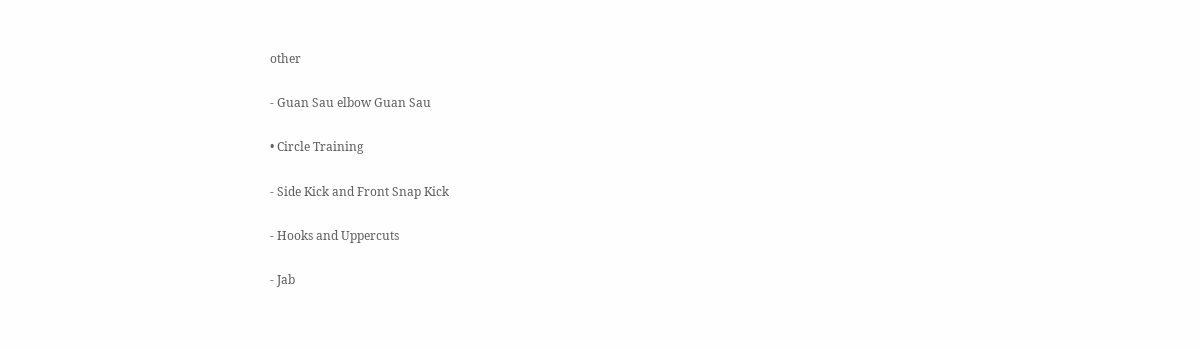other

- Guan Sau elbow Guan Sau

• Circle Training

- Side Kick and Front Snap Kick

- Hooks and Uppercuts

- Jab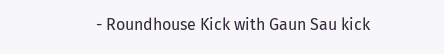- Roundhouse Kick with Gaun Sau kick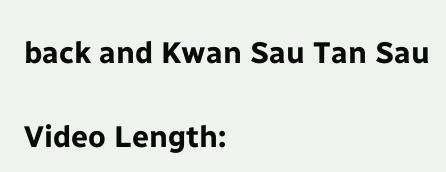back and Kwan Sau Tan Sau

Video Length: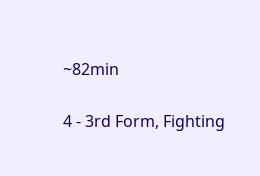~82min

4 - 3rd Form, Fighting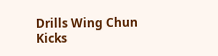Drills Wing Chun Kicks